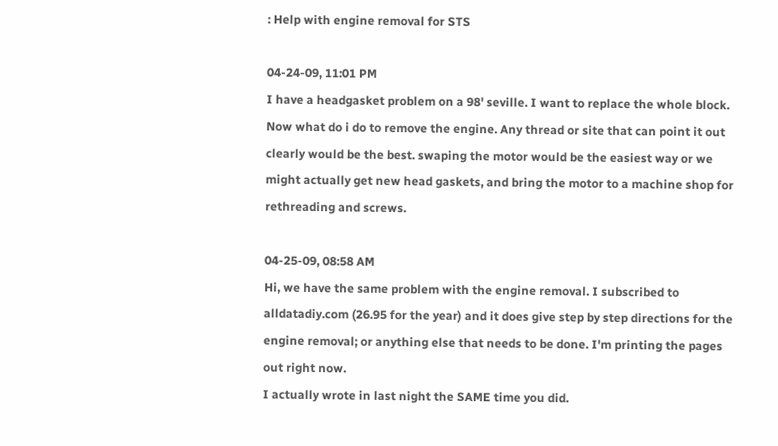: Help with engine removal for STS

04-24-09, 11:01 PM
I have a headgasket problem on a 98' seville. I want to replace the whole block. Now what do i do to remove the engine. Any thread or site that can point it out clearly would be the best. swaping the motor would be the easiest way or we might actually get new head gaskets, and bring the motor to a machine shop for rethreading and screws.

04-25-09, 08:58 AM
Hi, we have the same problem with the engine removal. I subscribed to alldatadiy.com (26.95 for the year) and it does give step by step directions for the engine removal; or anything else that needs to be done. I'm printing the pages out right now.
I actually wrote in last night the SAME time you did.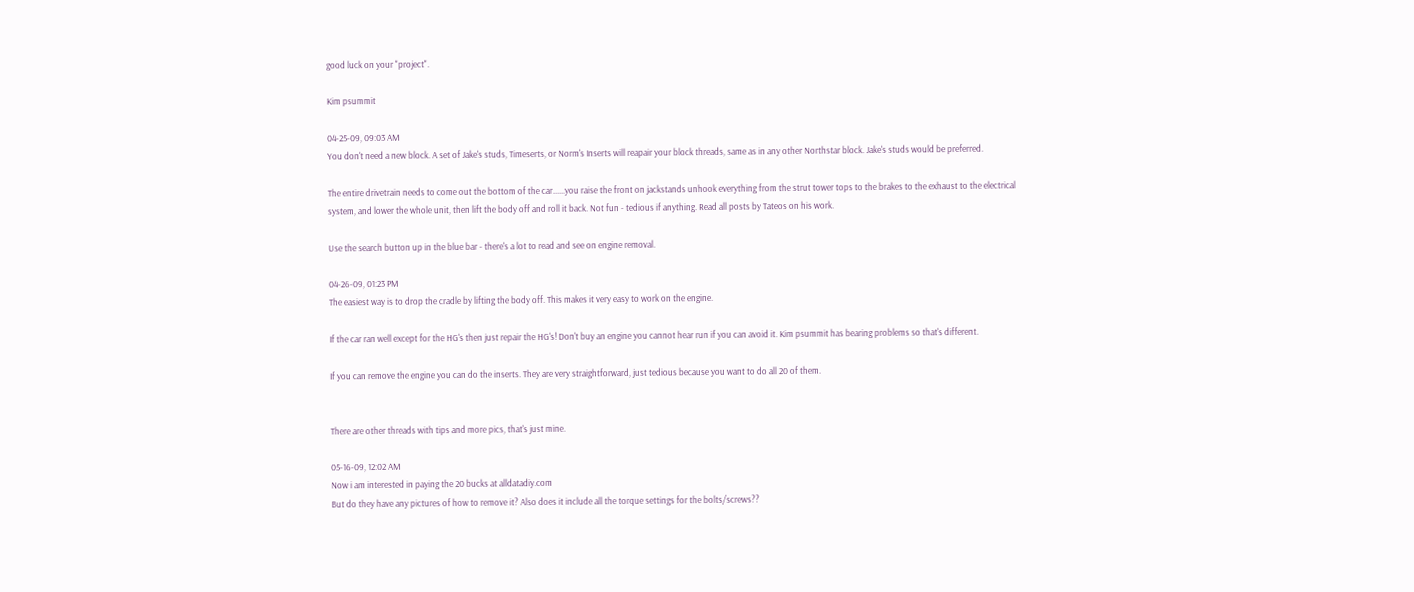good luck on your "project".

Kim psummit

04-25-09, 09:03 AM
You don't need a new block. A set of Jake's studs, Timeserts, or Norm's Inserts will reapair your block threads, same as in any other Northstar block. Jake's studs would be preferred.

The entire drivetrain needs to come out the bottom of the car......you raise the front on jackstands unhook everything from the strut tower tops to the brakes to the exhaust to the electrical system, and lower the whole unit, then lift the body off and roll it back. Not fun - tedious if anything. Read all posts by Tateos on his work.

Use the search button up in the blue bar - there's a lot to read and see on engine removal.

04-26-09, 01:23 PM
The easiest way is to drop the cradle by lifting the body off. This makes it very easy to work on the engine.

If the car ran well except for the HG's then just repair the HG's! Don't buy an engine you cannot hear run if you can avoid it. Kim psummit has bearing problems so that's different.

If you can remove the engine you can do the inserts. They are very straightforward, just tedious because you want to do all 20 of them.


There are other threads with tips and more pics, that's just mine.

05-16-09, 12:02 AM
Now i am interested in paying the 20 bucks at alldatadiy.com
But do they have any pictures of how to remove it? Also does it include all the torque settings for the bolts/screws??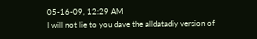05-16-09, 12:29 AM
I will not lie to you dave the alldatadiy version of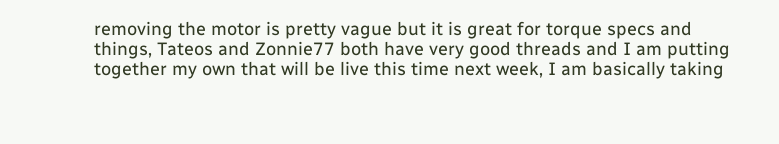removing the motor is pretty vague but it is great for torque specs and things, Tateos and Zonnie77 both have very good threads and I am putting together my own that will be live this time next week, I am basically taking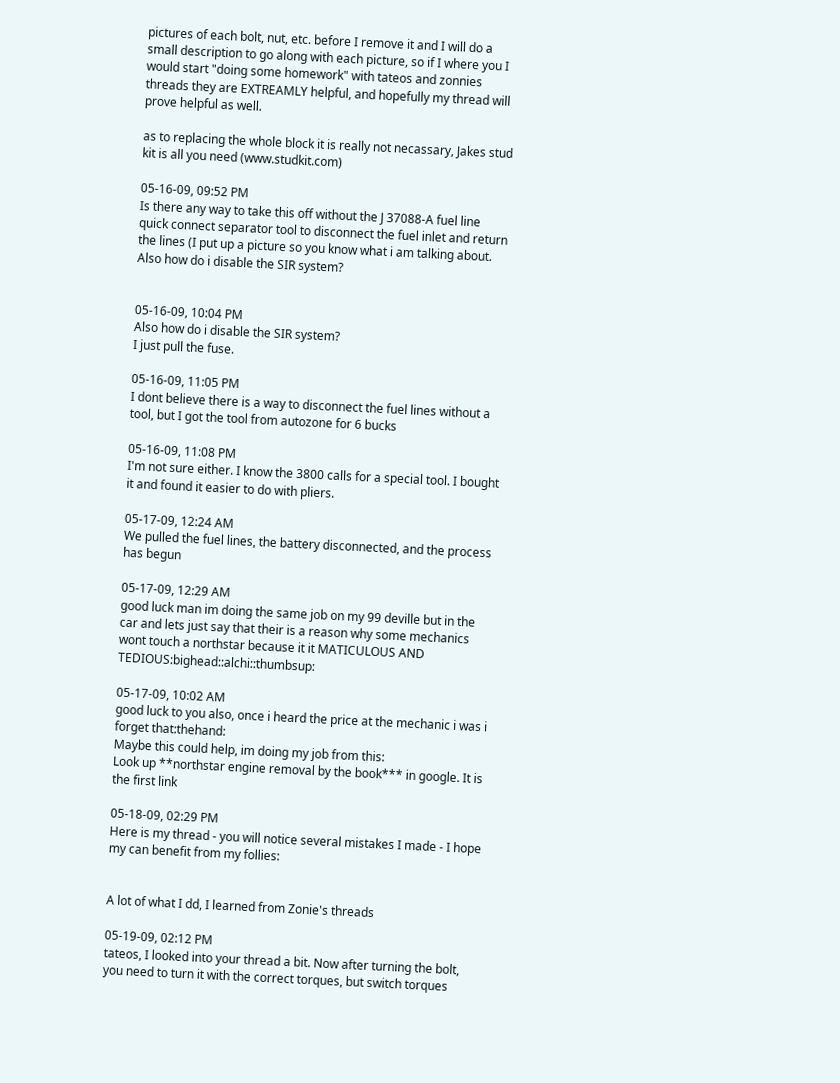pictures of each bolt, nut, etc. before I remove it and I will do a small description to go along with each picture, so if I where you I would start "doing some homework" with tateos and zonnies threads they are EXTREAMLY helpful, and hopefully my thread will prove helpful as well.

as to replacing the whole block it is really not necassary, Jakes stud kit is all you need (www.studkit.com)

05-16-09, 09:52 PM
Is there any way to take this off without the J 37088-A fuel line quick connect separator tool to disconnect the fuel inlet and return the lines (I put up a picture so you know what i am talking about.
Also how do i disable the SIR system?


05-16-09, 10:04 PM
Also how do i disable the SIR system?
I just pull the fuse.

05-16-09, 11:05 PM
I dont believe there is a way to disconnect the fuel lines without a tool, but I got the tool from autozone for 6 bucks

05-16-09, 11:08 PM
I'm not sure either. I know the 3800 calls for a special tool. I bought it and found it easier to do with pliers.

05-17-09, 12:24 AM
We pulled the fuel lines, the battery disconnected, and the process has begun

05-17-09, 12:29 AM
good luck man im doing the same job on my 99 deville but in the car and lets just say that their is a reason why some mechanics wont touch a northstar because it it MATICULOUS AND TEDIOUS:bighead::alchi::thumbsup:

05-17-09, 10:02 AM
good luck to you also, once i heard the price at the mechanic i was i forget that:thehand:
Maybe this could help, im doing my job from this:
Look up **northstar engine removal by the book*** in google. It is the first link

05-18-09, 02:29 PM
Here is my thread - you will notice several mistakes I made - I hope my can benefit from my follies:


A lot of what I dd, I learned from Zonie's threads

05-19-09, 02:12 PM
tateos, I looked into your thread a bit. Now after turning the bolt, you need to turn it with the correct torques, but switch torques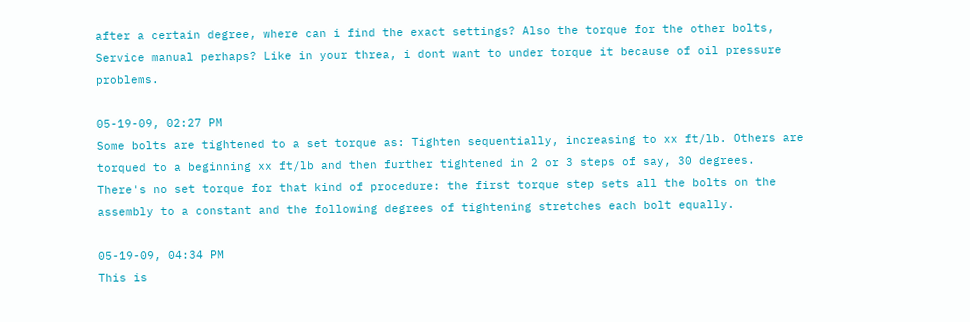after a certain degree, where can i find the exact settings? Also the torque for the other bolts, Service manual perhaps? Like in your threa, i dont want to under torque it because of oil pressure problems.

05-19-09, 02:27 PM
Some bolts are tightened to a set torque as: Tighten sequentially, increasing to xx ft/lb. Others are torqued to a beginning xx ft/lb and then further tightened in 2 or 3 steps of say, 30 degrees. There's no set torque for that kind of procedure: the first torque step sets all the bolts on the assembly to a constant and the following degrees of tightening stretches each bolt equally.

05-19-09, 04:34 PM
This is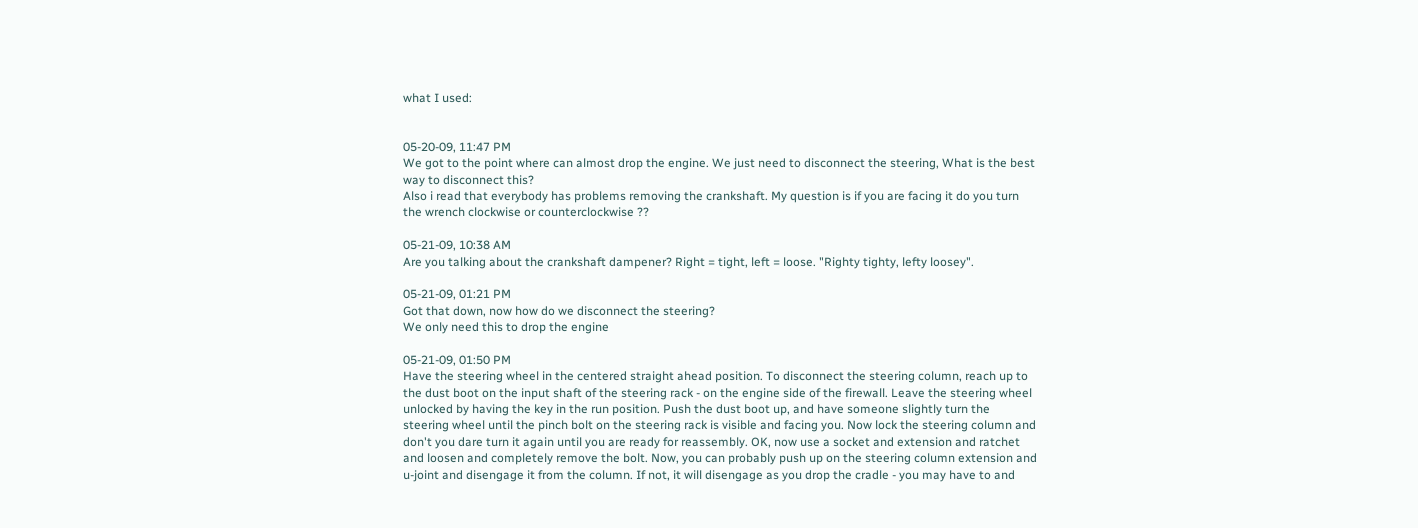what I used:


05-20-09, 11:47 PM
We got to the point where can almost drop the engine. We just need to disconnect the steering, What is the best way to disconnect this?
Also i read that everybody has problems removing the crankshaft. My question is if you are facing it do you turn the wrench clockwise or counterclockwise ??

05-21-09, 10:38 AM
Are you talking about the crankshaft dampener? Right = tight, left = loose. "Righty tighty, lefty loosey".

05-21-09, 01:21 PM
Got that down, now how do we disconnect the steering?
We only need this to drop the engine

05-21-09, 01:50 PM
Have the steering wheel in the centered straight ahead position. To disconnect the steering column, reach up to the dust boot on the input shaft of the steering rack - on the engine side of the firewall. Leave the steering wheel unlocked by having the key in the run position. Push the dust boot up, and have someone slightly turn the steering wheel until the pinch bolt on the steering rack is visible and facing you. Now lock the steering column and don't you dare turn it again until you are ready for reassembly. OK, now use a socket and extension and ratchet and loosen and completely remove the bolt. Now, you can probably push up on the steering column extension and u-joint and disengage it from the column. If not, it will disengage as you drop the cradle - you may have to and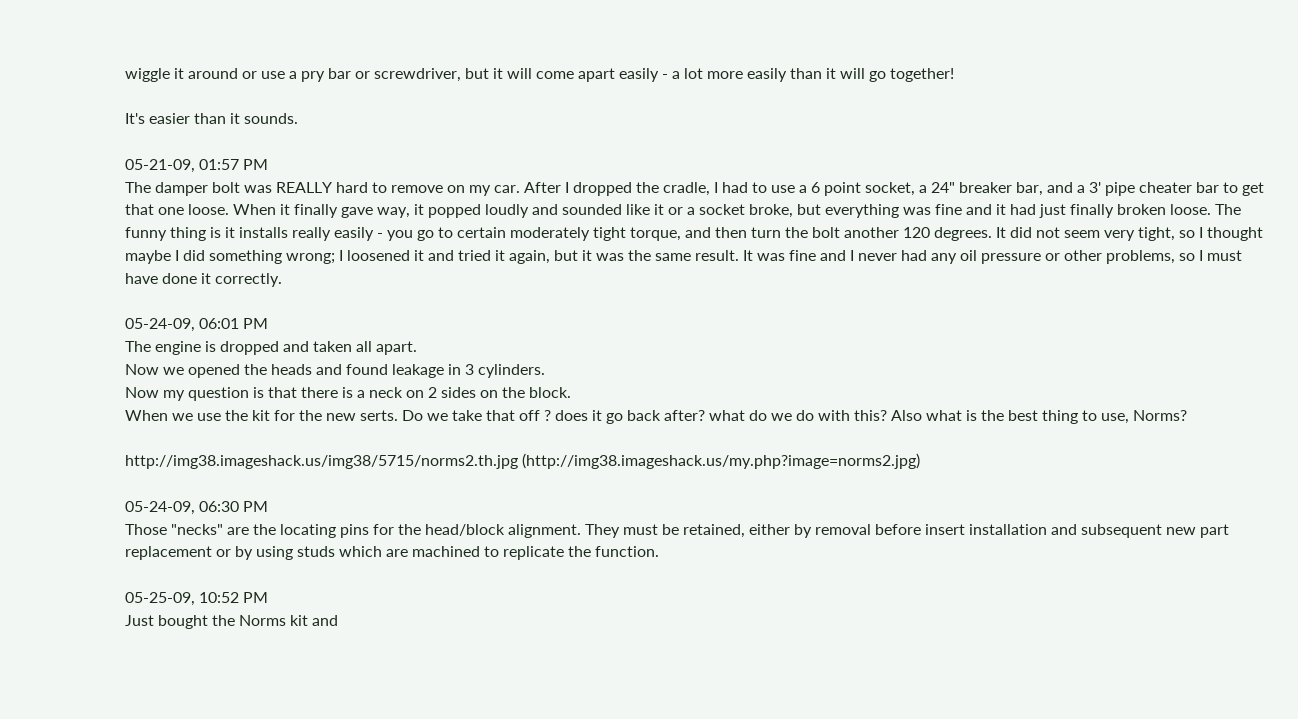wiggle it around or use a pry bar or screwdriver, but it will come apart easily - a lot more easily than it will go together!

It's easier than it sounds.

05-21-09, 01:57 PM
The damper bolt was REALLY hard to remove on my car. After I dropped the cradle, I had to use a 6 point socket, a 24" breaker bar, and a 3' pipe cheater bar to get that one loose. When it finally gave way, it popped loudly and sounded like it or a socket broke, but everything was fine and it had just finally broken loose. The funny thing is it installs really easily - you go to certain moderately tight torque, and then turn the bolt another 120 degrees. It did not seem very tight, so I thought maybe I did something wrong; I loosened it and tried it again, but it was the same result. It was fine and I never had any oil pressure or other problems, so I must have done it correctly.

05-24-09, 06:01 PM
The engine is dropped and taken all apart.
Now we opened the heads and found leakage in 3 cylinders.
Now my question is that there is a neck on 2 sides on the block.
When we use the kit for the new serts. Do we take that off ? does it go back after? what do we do with this? Also what is the best thing to use, Norms?

http://img38.imageshack.us/img38/5715/norms2.th.jpg (http://img38.imageshack.us/my.php?image=norms2.jpg)

05-24-09, 06:30 PM
Those "necks" are the locating pins for the head/block alignment. They must be retained, either by removal before insert installation and subsequent new part replacement or by using studs which are machined to replicate the function.

05-25-09, 10:52 PM
Just bought the Norms kit and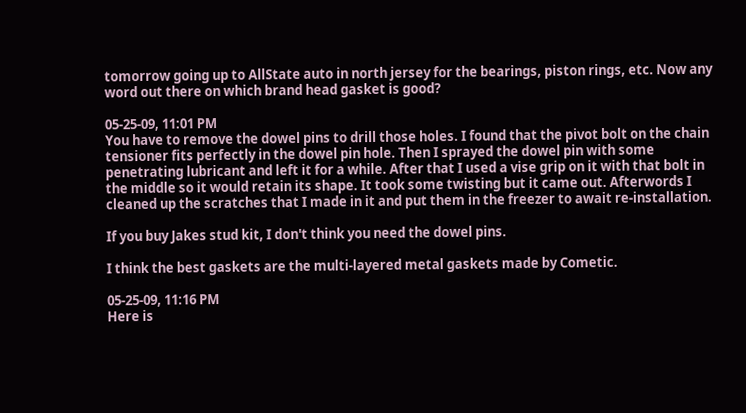tomorrow going up to AllState auto in north jersey for the bearings, piston rings, etc. Now any word out there on which brand head gasket is good?

05-25-09, 11:01 PM
You have to remove the dowel pins to drill those holes. I found that the pivot bolt on the chain tensioner fits perfectly in the dowel pin hole. Then I sprayed the dowel pin with some penetrating lubricant and left it for a while. After that I used a vise grip on it with that bolt in the middle so it would retain its shape. It took some twisting but it came out. Afterwords I cleaned up the scratches that I made in it and put them in the freezer to await re-installation.

If you buy Jakes stud kit, I don't think you need the dowel pins.

I think the best gaskets are the multi-layered metal gaskets made by Cometic.

05-25-09, 11:16 PM
Here is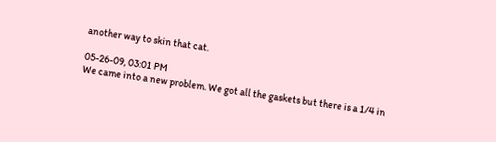another way to skin that cat.

05-26-09, 03:01 PM
We came into a new problem. We got all the gaskets but there is a 1/4 in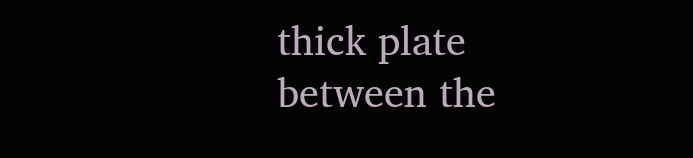thick plate between the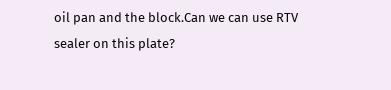oil pan and the block.Can we can use RTV sealer on this plate?